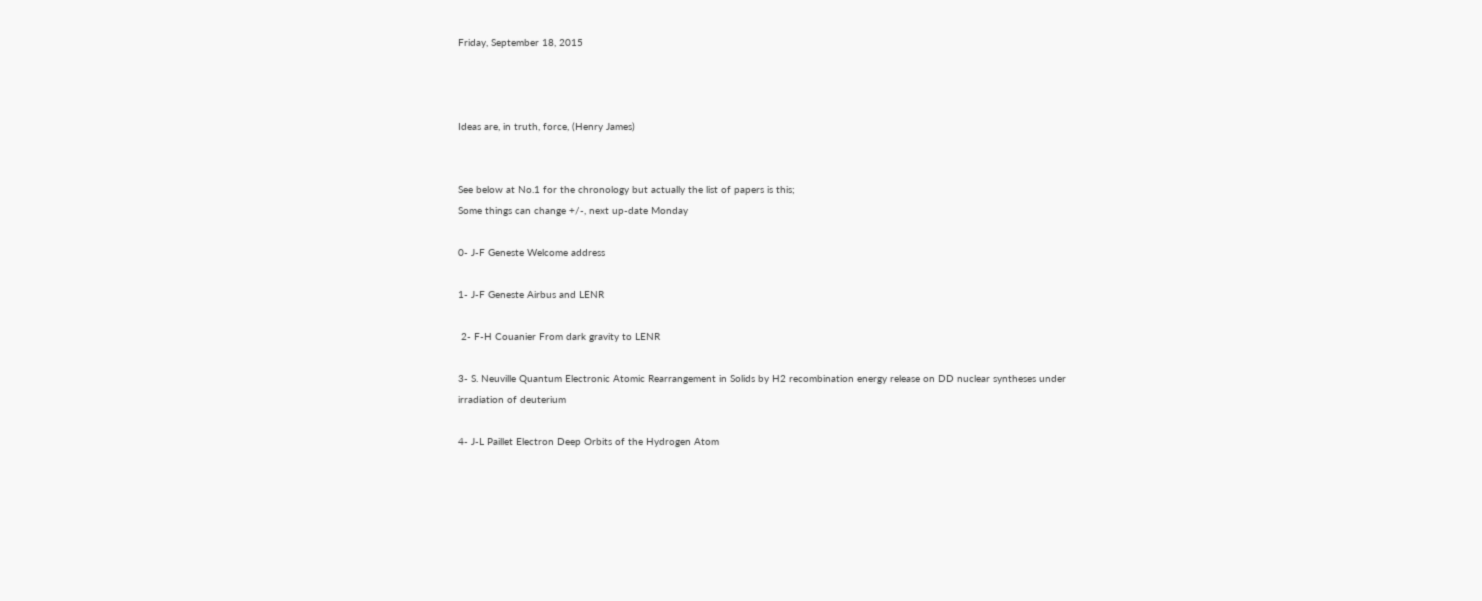Friday, September 18, 2015



Ideas are, in truth, force, (Henry James)


See below at No.1 for the chronology but actually the list of papers is this;
Some things can change +/-, next up-date Monday

0- J-F Geneste Welcome address

1- J-F Geneste Airbus and LENR

 2- F-H Couanier From dark gravity to LENR

3- S. Neuville Quantum Electronic Atomic Rearrangement in Solids by H2 recombination energy release on DD nuclear syntheses under irradiation of deuterium

4- J-L Paillet Electron Deep Orbits of the Hydrogen Atom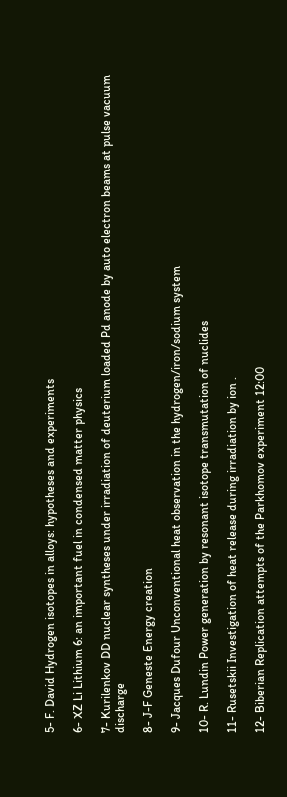5- F. David Hydrogen isotopes in alloys: hypotheses and experiments

6- XZ Li Lithium 6: an important fuel in condensed matter physics

7- Kurilenkov DD nuclear syntheses under irradiation of deuterium loaded Pd anode by auto electron beams at pulse vacuum discharge

8- J-F Geneste Energy creation

9- Jacques Dufour Unconventional heat observation in the hydrogen/iron/sodium system

10- R. Lundin Power generation by resonant isotope transmutation of nuclides

11- Rusetskii Investigation of heat release during irradiation by ion .

12- Biberian Replication attempts of the Parkhomov experiment 12:00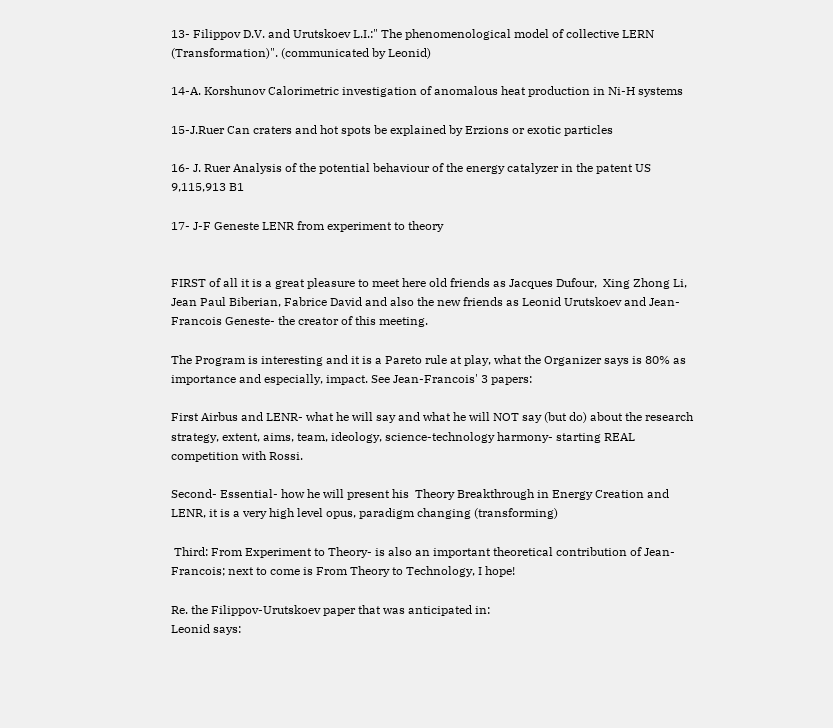13- Filippov D.V. and Urutskoev L.I.:" The phenomenological model of collective LERN (Transformation)". (communicated by Leonid)

14-A. Korshunov Calorimetric investigation of anomalous heat production in Ni-H systems

15-J.Ruer Can craters and hot spots be explained by Erzions or exotic particles

16- J. Ruer Analysis of the potential behaviour of the energy catalyzer in the patent US 9,115,913 B1

17- J-F Geneste LENR from experiment to theory


FIRST of all it is a great pleasure to meet here old friends as Jacques Dufour,  Xing Zhong Li, Jean Paul Biberian, Fabrice David and also the new friends as Leonid Urutskoev and Jean-Francois Geneste- the creator of this meeting.

The Program is interesting and it is a Pareto rule at play, what the Organizer says is 80% as importance and especially, impact. See Jean-Francois' 3 papers:

First Airbus and LENR- what he will say and what he will NOT say (but do) about the research strategy, extent, aims, team, ideology, science-technology harmony- starting REAL competition with Rossi.

Second- Essential- how he will present his  Theory Breakthrough in Energy Creation and LENR, it is a very high level opus, paradigm changing (transforming)

 Third: From Experiment to Theory- is also an important theoretical contribution of Jean-Francois; next to come is From Theory to Technology, I hope!

Re. the Filippov-Urutskoev paper that was anticipated in:
Leonid says: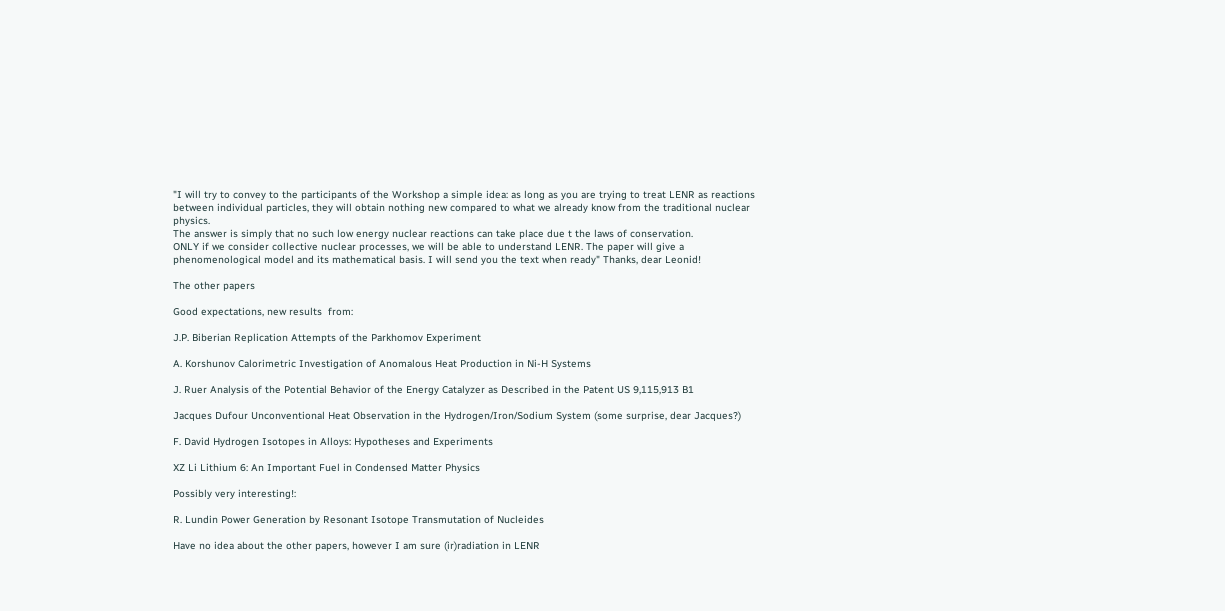"I will try to convey to the participants of the Workshop a simple idea: as long as you are trying to treat LENR as reactions between individual particles, they will obtain nothing new compared to what we already know from the traditional nuclear physics.
The answer is simply that no such low energy nuclear reactions can take place due t the laws of conservation.
ONLY if we consider collective nuclear processes, we will be able to understand LENR. The paper will give a phenomenological model and its mathematical basis. I will send you the text when ready" Thanks, dear Leonid!

The other papers

Good expectations, new results  from:

J.P. Biberian Replication Attempts of the Parkhomov Experiment

A. Korshunov Calorimetric Investigation of Anomalous Heat Production in Ni-H Systems

J. Ruer Analysis of the Potential Behavior of the Energy Catalyzer as Described in the Patent US 9,115,913 B1

Jacques Dufour Unconventional Heat Observation in the Hydrogen/Iron/Sodium System (some surprise, dear Jacques?)

F. David Hydrogen Isotopes in Alloys: Hypotheses and Experiments

XZ Li Lithium 6: An Important Fuel in Condensed Matter Physics

Possibly very interesting!:

R. Lundin Power Generation by Resonant Isotope Transmutation of Nucleides

Have no idea about the other papers, however I am sure (ir)radiation in LENR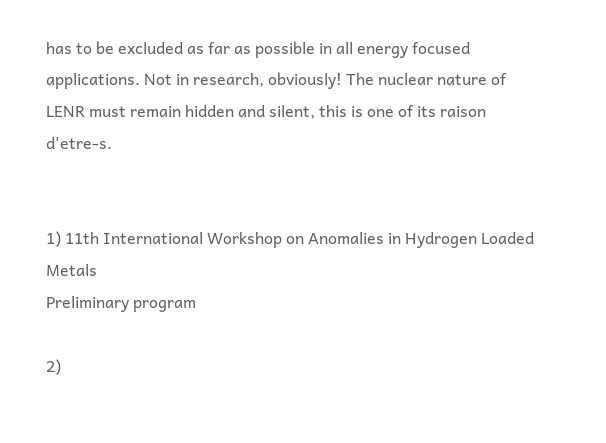has to be excluded as far as possible in all energy focused applications. Not in research, obviously! The nuclear nature of LENR must remain hidden and silent, this is one of its raison d'etre-s.


1) 11th International Workshop on Anomalies in Hydrogen Loaded Metals
Preliminary program

2)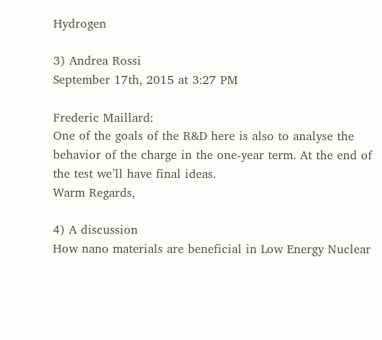Hydrogen

3) Andrea Rossi
September 17th, 2015 at 3:27 PM

Frederic Maillard:
One of the goals of the R&D here is also to analyse the behavior of the charge in the one-year term. At the end of the test we’ll have final ideas.
Warm Regards,

4) A discussion
How nano materials are beneficial in Low Energy Nuclear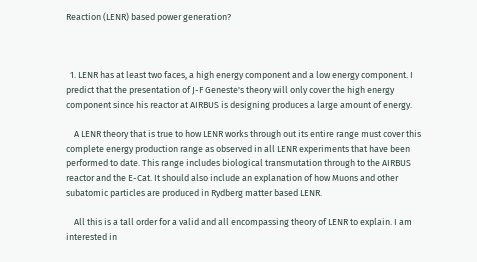Reaction (LENR) based power generation?



  1. LENR has at least two faces, a high energy component and a low energy component. I predict that the presentation of J-F Geneste's theory will only cover the high energy component since his reactor at AIRBUS is designing produces a large amount of energy.

    A LENR theory that is true to how LENR works through out its entire range must cover this complete energy production range as observed in all LENR experiments that have been performed to date. This range includes biological transmutation through to the AIRBUS reactor and the E-Cat. It should also include an explanation of how Muons and other subatomic particles are produced in Rydberg matter based LENR.

    All this is a tall order for a valid and all encompassing theory of LENR to explain. I am interested in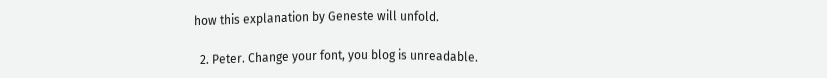how this explanation by Geneste will unfold.

  2. Peter. Change your font, you blog is unreadable.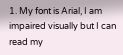1. My font is Arial, I am impaired visually but I can read my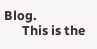Blog.
      This is the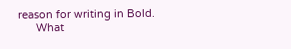reason for writing in Bold.
      What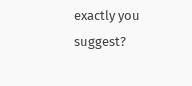exactly you suggest?